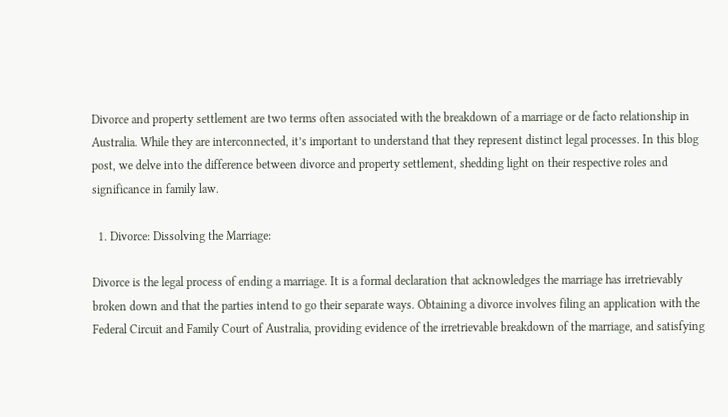Divorce and property settlement are two terms often associated with the breakdown of a marriage or de facto relationship in Australia. While they are interconnected, it’s important to understand that they represent distinct legal processes. In this blog post, we delve into the difference between divorce and property settlement, shedding light on their respective roles and significance in family law.

  1. Divorce: Dissolving the Marriage:

Divorce is the legal process of ending a marriage. It is a formal declaration that acknowledges the marriage has irretrievably broken down and that the parties intend to go their separate ways. Obtaining a divorce involves filing an application with the Federal Circuit and Family Court of Australia, providing evidence of the irretrievable breakdown of the marriage, and satisfying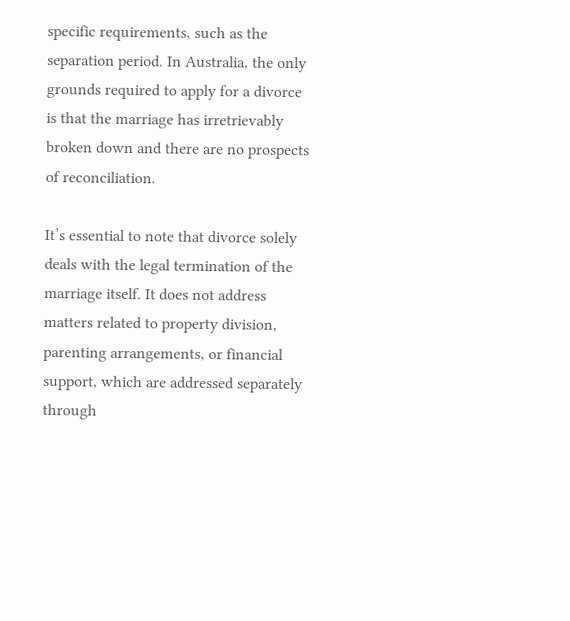specific requirements, such as the separation period. In Australia, the only grounds required to apply for a divorce is that the marriage has irretrievably broken down and there are no prospects of reconciliation.

It’s essential to note that divorce solely deals with the legal termination of the marriage itself. It does not address matters related to property division, parenting arrangements, or financial support, which are addressed separately through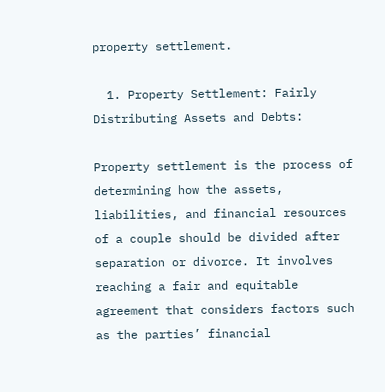property settlement.

  1. Property Settlement: Fairly Distributing Assets and Debts:

Property settlement is the process of determining how the assets, liabilities, and financial resources of a couple should be divided after separation or divorce. It involves reaching a fair and equitable agreement that considers factors such as the parties’ financial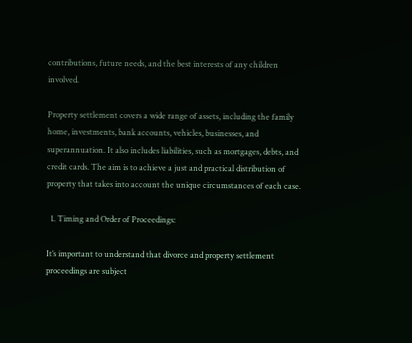contributions, future needs, and the best interests of any children involved.

Property settlement covers a wide range of assets, including the family home, investments, bank accounts, vehicles, businesses, and superannuation. It also includes liabilities, such as mortgages, debts, and credit cards. The aim is to achieve a just and practical distribution of property that takes into account the unique circumstances of each case.

  1. Timing and Order of Proceedings:

It’s important to understand that divorce and property settlement proceedings are subject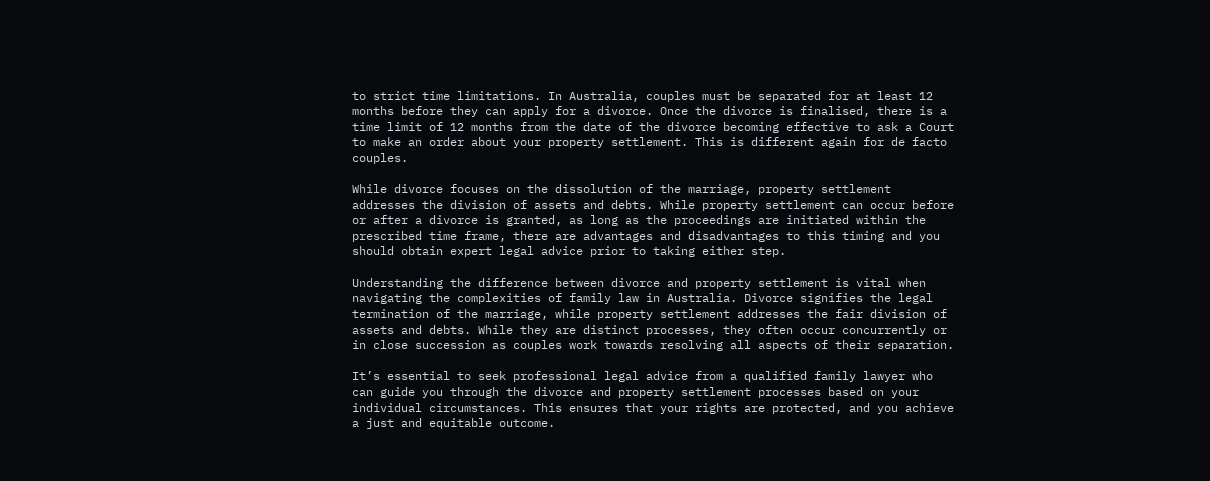to strict time limitations. In Australia, couples must be separated for at least 12 months before they can apply for a divorce. Once the divorce is finalised, there is a time limit of 12 months from the date of the divorce becoming effective to ask a Court to make an order about your property settlement. This is different again for de facto couples.

While divorce focuses on the dissolution of the marriage, property settlement addresses the division of assets and debts. While property settlement can occur before or after a divorce is granted, as long as the proceedings are initiated within the prescribed time frame, there are advantages and disadvantages to this timing and you should obtain expert legal advice prior to taking either step.

Understanding the difference between divorce and property settlement is vital when navigating the complexities of family law in Australia. Divorce signifies the legal termination of the marriage, while property settlement addresses the fair division of assets and debts. While they are distinct processes, they often occur concurrently or in close succession as couples work towards resolving all aspects of their separation.

It’s essential to seek professional legal advice from a qualified family lawyer who can guide you through the divorce and property settlement processes based on your individual circumstances. This ensures that your rights are protected, and you achieve a just and equitable outcome.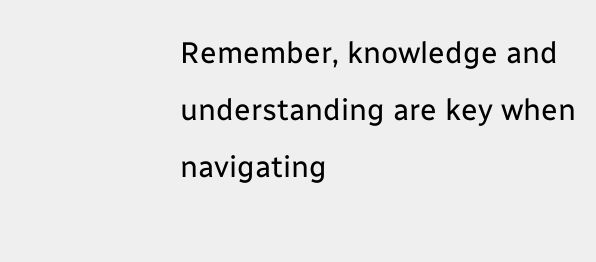Remember, knowledge and understanding are key when navigating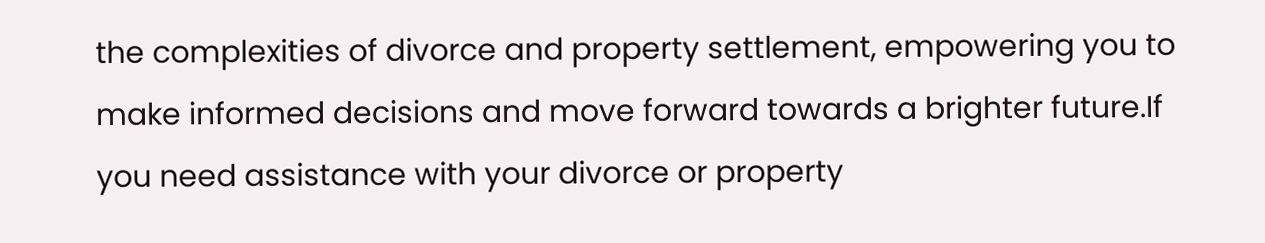the complexities of divorce and property settlement, empowering you to make informed decisions and move forward towards a brighter future.If you need assistance with your divorce or property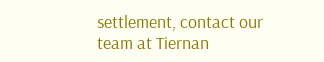settlement, contact our team at Tiernan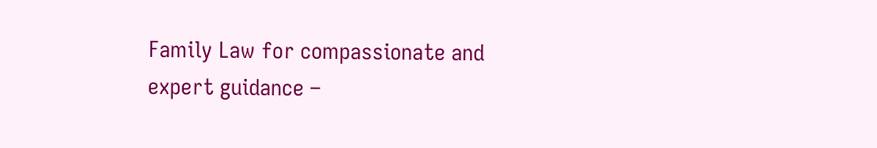Family Law for compassionate and expert guidance –